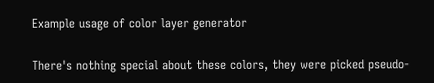Example usage of color layer generator

There's nothing special about these colors, they were picked pseudo-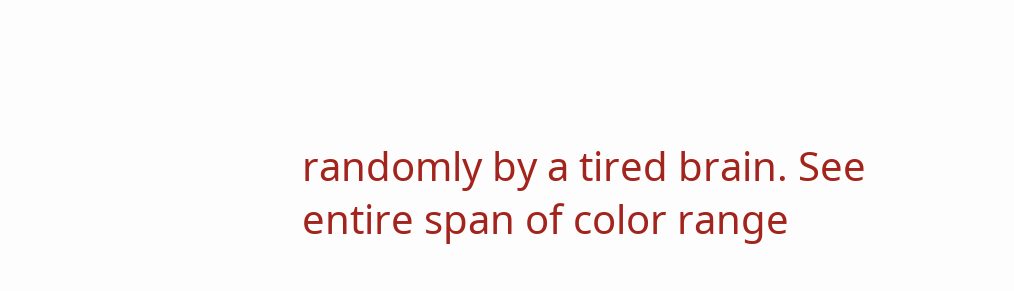randomly by a tired brain. See entire span of color range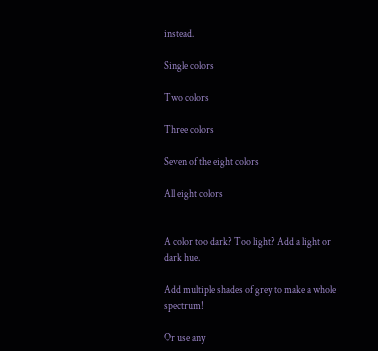instead.

Single colors

Two colors

Three colors

Seven of the eight colors

All eight colors


A color too dark? Too light? Add a light or dark hue.

Add multiple shades of grey to make a whole spectrum!

Or use any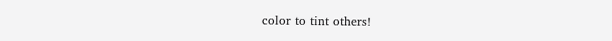color to tint others!